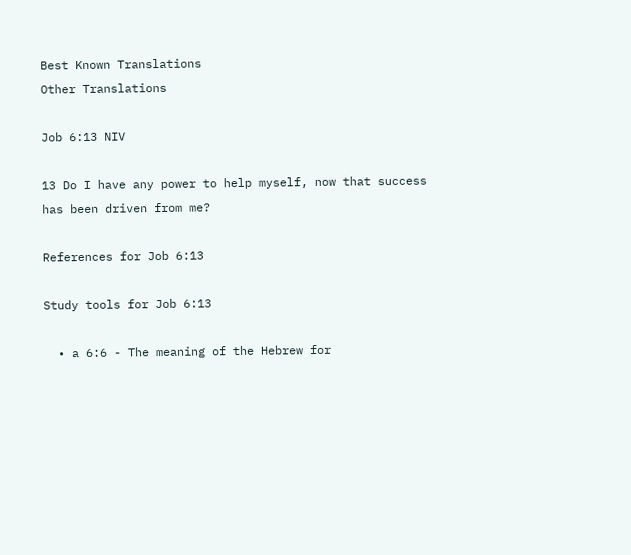Best Known Translations
Other Translations

Job 6:13 NIV

13 Do I have any power to help myself, now that success has been driven from me?

References for Job 6:13

Study tools for Job 6:13

  • a 6:6 - The meaning of the Hebrew for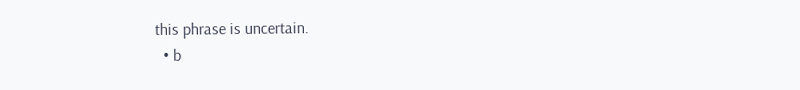this phrase is uncertain.
  • b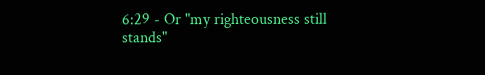6:29 - Or "my righteousness still stands"